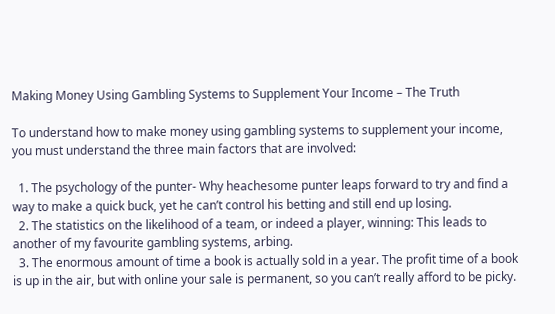Making Money Using Gambling Systems to Supplement Your Income – The Truth

To understand how to make money using gambling systems to supplement your income, you must understand the three main factors that are involved:

  1. The psychology of the punter- Why heachesome punter leaps forward to try and find a way to make a quick buck, yet he can’t control his betting and still end up losing.
  2. The statistics on the likelihood of a team, or indeed a player, winning: This leads to another of my favourite gambling systems, arbing.
  3. The enormous amount of time a book is actually sold in a year. The profit time of a book is up in the air, but with online your sale is permanent, so you can’t really afford to be picky.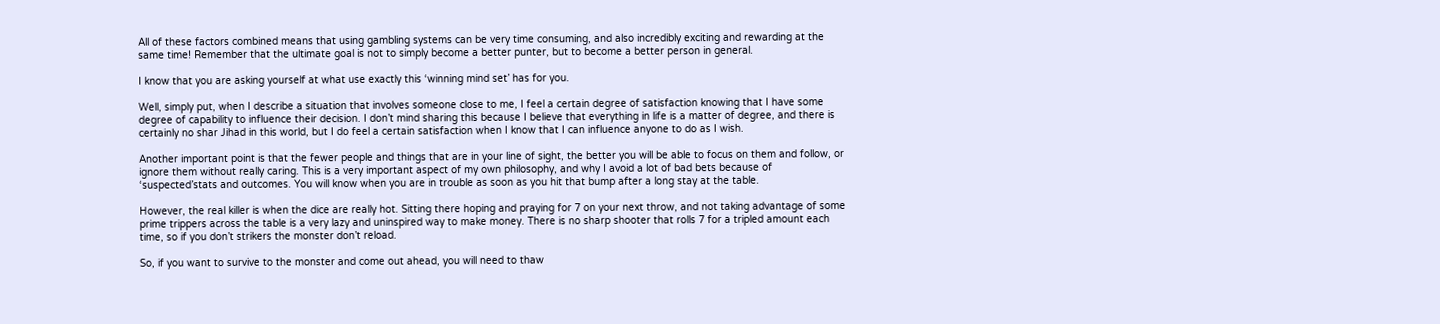All of these factors combined means that using gambling systems can be very time consuming, and also incredibly exciting and rewarding at the same time! Remember that the ultimate goal is not to simply become a better punter, but to become a better person in general.

I know that you are asking yourself at what use exactly this ‘winning mind set’ has for you.

Well, simply put, when I describe a situation that involves someone close to me, I feel a certain degree of satisfaction knowing that I have some degree of capability to influence their decision. I don’t mind sharing this because I believe that everything in life is a matter of degree, and there is certainly no shar Jihad in this world, but I do feel a certain satisfaction when I know that I can influence anyone to do as I wish.

Another important point is that the fewer people and things that are in your line of sight, the better you will be able to focus on them and follow, or ignore them without really caring. This is a very important aspect of my own philosophy, and why I avoid a lot of bad bets because of ‘suspected’stats and outcomes. You will know when you are in trouble as soon as you hit that bump after a long stay at the table.

However, the real killer is when the dice are really hot. Sitting there hoping and praying for 7 on your next throw, and not taking advantage of some prime trippers across the table is a very lazy and uninspired way to make money. There is no sharp shooter that rolls 7 for a tripled amount each time, so if you don’t strikers the monster don’t reload.

So, if you want to survive to the monster and come out ahead, you will need to thaw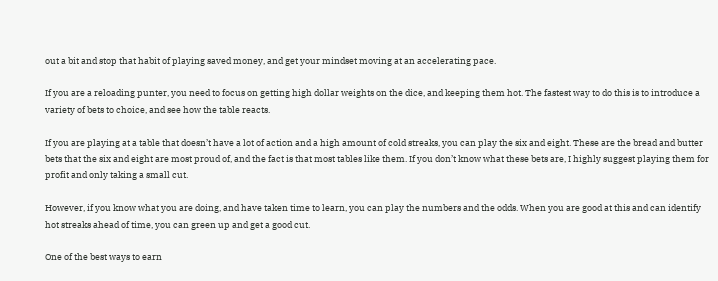out a bit and stop that habit of playing saved money, and get your mindset moving at an accelerating pace.

If you are a reloading punter, you need to focus on getting high dollar weights on the dice, and keeping them hot. The fastest way to do this is to introduce a variety of bets to choice, and see how the table reacts.

If you are playing at a table that doesn’t have a lot of action and a high amount of cold streaks, you can play the six and eight. These are the bread and butter bets that the six and eight are most proud of, and the fact is that most tables like them. If you don’t know what these bets are, I highly suggest playing them for profit and only taking a small cut.

However, if you know what you are doing, and have taken time to learn, you can play the numbers and the odds. When you are good at this and can identify hot streaks ahead of time, you can green up and get a good cut.

One of the best ways to earn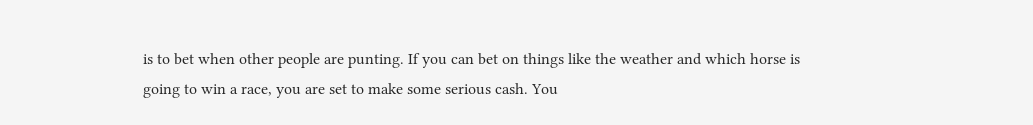is to bet when other people are punting. If you can bet on things like the weather and which horse is going to win a race, you are set to make some serious cash. You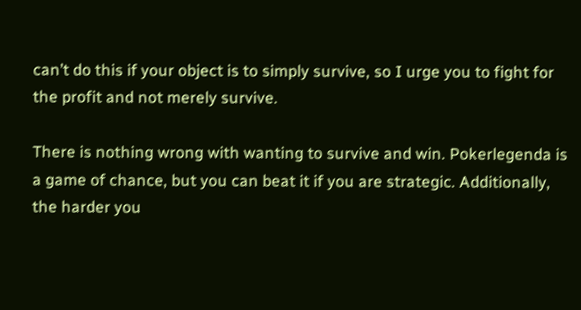can’t do this if your object is to simply survive, so I urge you to fight for the profit and not merely survive.

There is nothing wrong with wanting to survive and win. Pokerlegenda is a game of chance, but you can beat it if you are strategic. Additionally, the harder you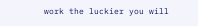work the luckier you will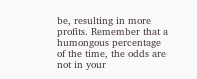be, resulting in more profits. Remember that a humongous percentage of the time, the odds are not in your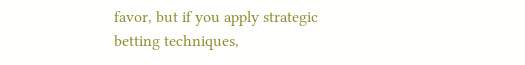favor, but if you apply strategic betting techniques,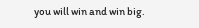you will win and win big.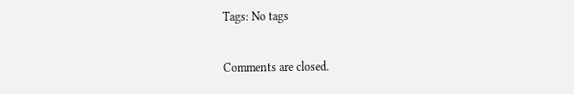Tags: No tags

Comments are closed.